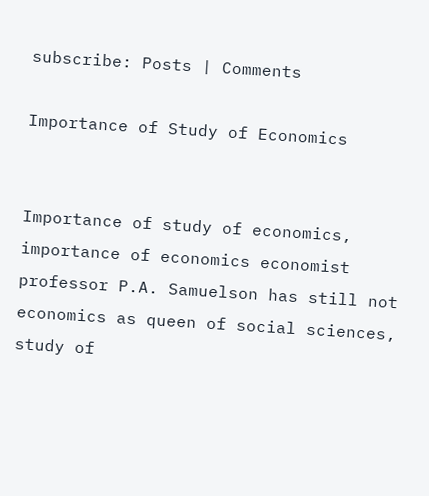subscribe: Posts | Comments

Importance of Study of Economics


Importance of study of economics, importance of economics economist professor P.A. Samuelson has still not economics as queen of social sciences, study of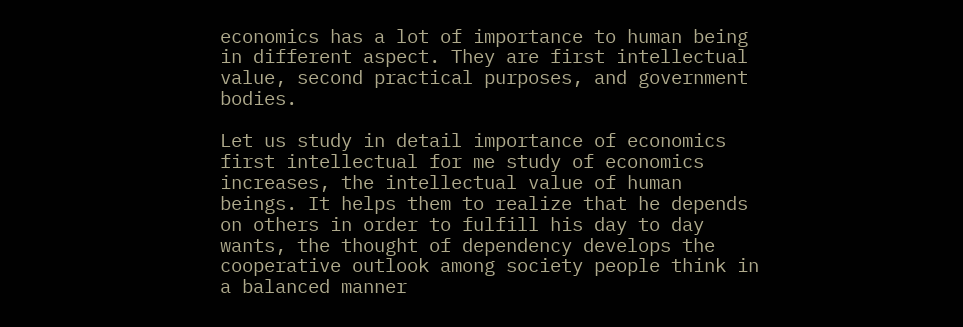economics has a lot of importance to human being in different aspect. They are first intellectual value, second practical purposes, and government bodies.

Let us study in detail importance of economics first intellectual for me study of economics increases, the intellectual value of human beings. It helps them to realize that he depends on others in order to fulfill his day to day wants, the thought of dependency develops the cooperative outlook among society people think in a balanced manner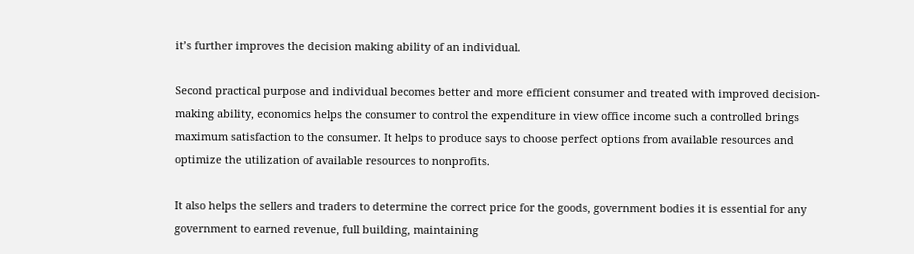it’s further improves the decision making ability of an individual.

Second practical purpose and individual becomes better and more efficient consumer and treated with improved decision-making ability, economics helps the consumer to control the expenditure in view office income such a controlled brings maximum satisfaction to the consumer. It helps to produce says to choose perfect options from available resources and optimize the utilization of available resources to nonprofits.

It also helps the sellers and traders to determine the correct price for the goods, government bodies it is essential for any government to earned revenue, full building, maintaining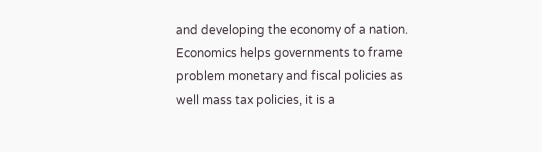and developing the economy of a nation. Economics helps governments to frame problem monetary and fiscal policies as well mass tax policies, it is a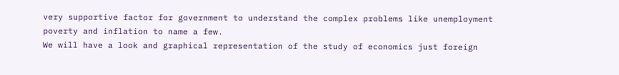very supportive factor for government to understand the complex problems like unemployment poverty and inflation to name a few.
We will have a look and graphical representation of the study of economics just foreign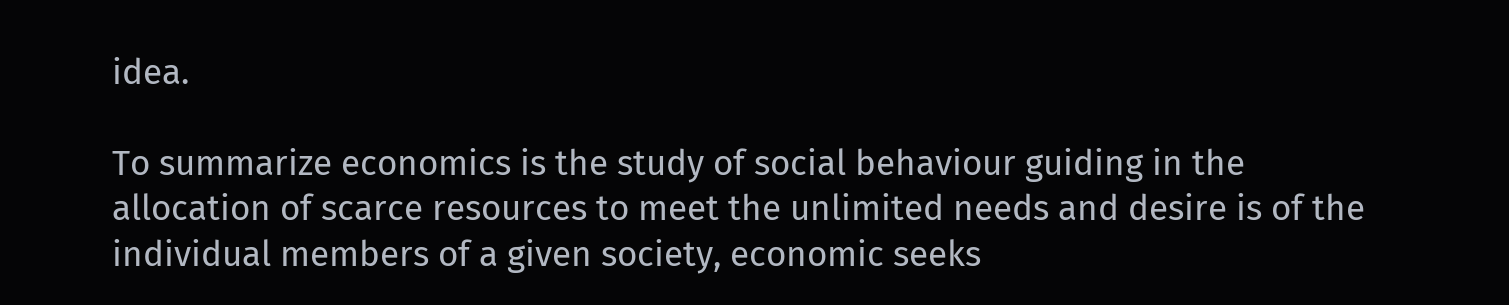idea.

To summarize economics is the study of social behaviour guiding in the allocation of scarce resources to meet the unlimited needs and desire is of the individual members of a given society, economic seeks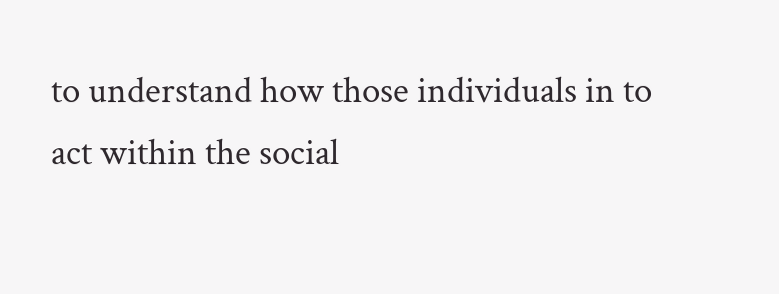to understand how those individuals in to act within the social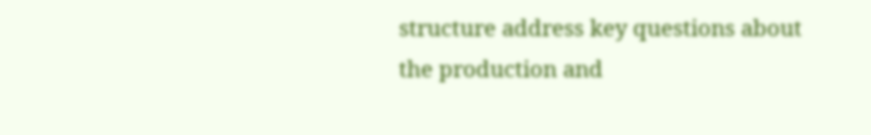structure address key questions about the production and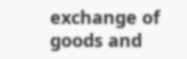exchange of goods and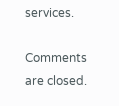services.

Comments are closed.